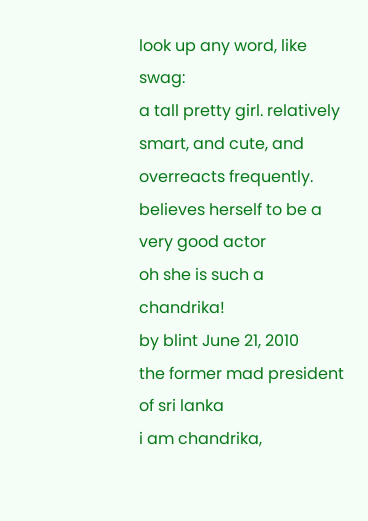look up any word, like swag:
a tall pretty girl. relatively smart, and cute, and overreacts frequently. believes herself to be a very good actor
oh she is such a chandrika!
by blint June 21, 2010
the former mad president of sri lanka
i am chandrika,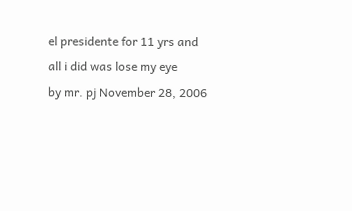el presidente for 11 yrs and all i did was lose my eye
by mr. pj November 28, 2006